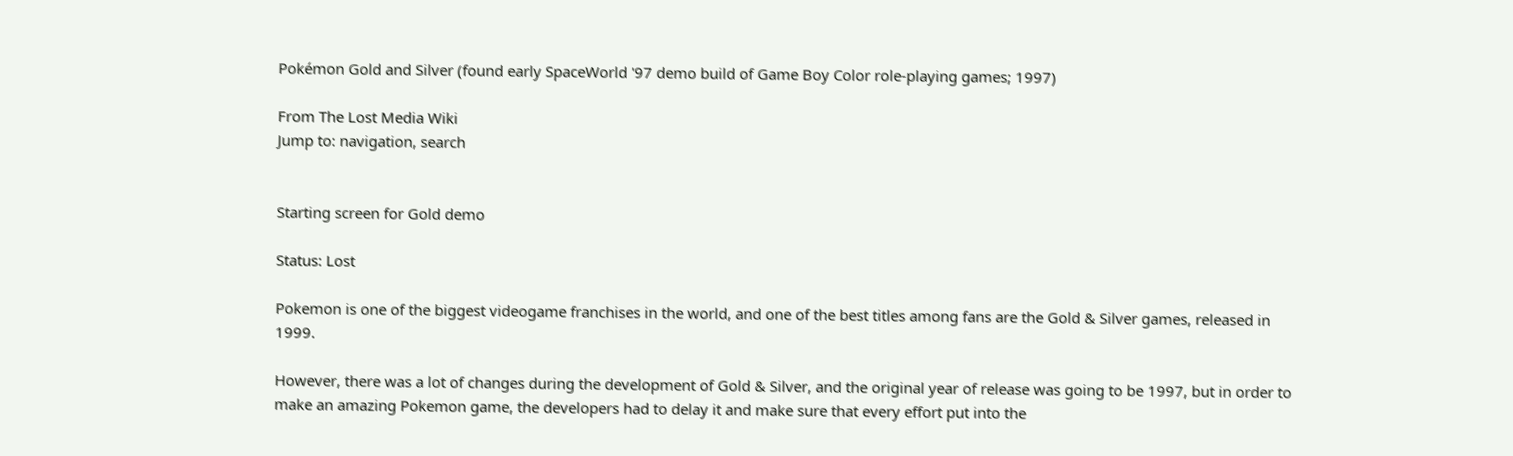Pokémon Gold and Silver (found early SpaceWorld '97 demo build of Game Boy Color role-playing games; 1997)

From The Lost Media Wiki
Jump to: navigation, search


Starting screen for Gold demo

Status: Lost

Pokemon is one of the biggest videogame franchises in the world, and one of the best titles among fans are the Gold & Silver games, released in 1999.

However, there was a lot of changes during the development of Gold & Silver, and the original year of release was going to be 1997, but in order to make an amazing Pokemon game, the developers had to delay it and make sure that every effort put into the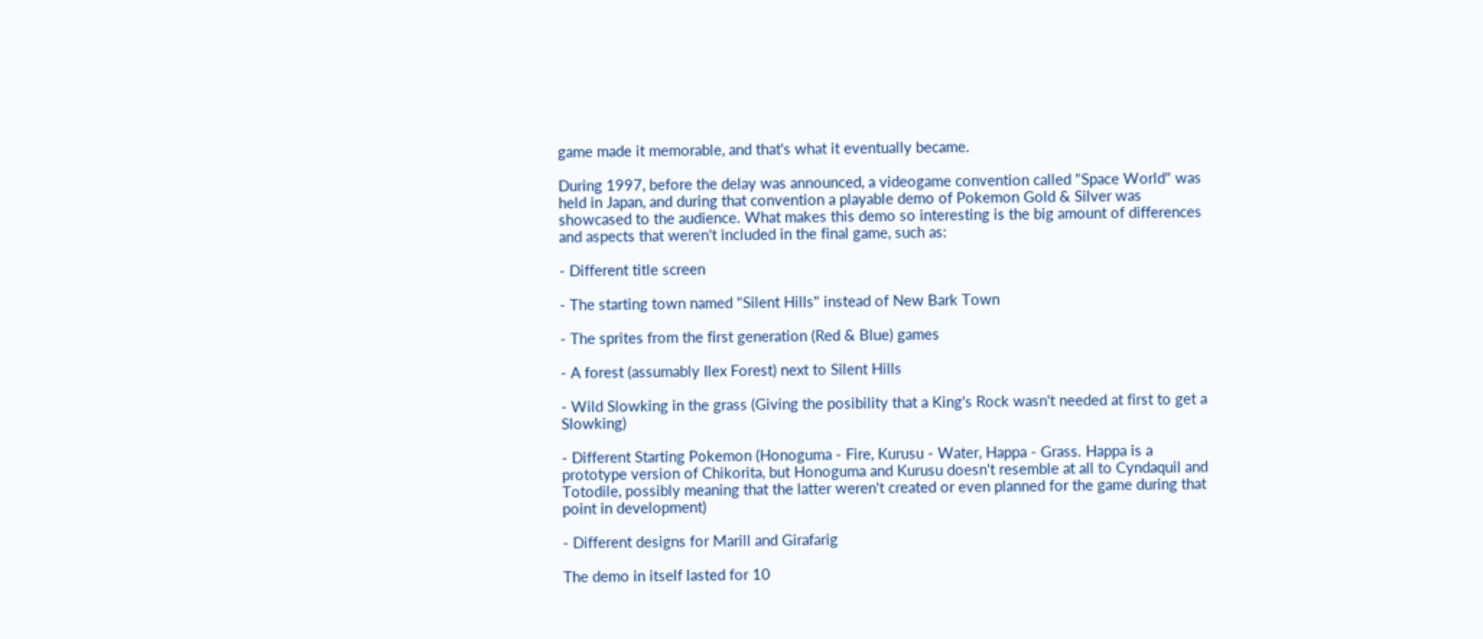game made it memorable, and that's what it eventually became.

During 1997, before the delay was announced, a videogame convention called "Space World" was held in Japan, and during that convention a playable demo of Pokemon Gold & Silver was showcased to the audience. What makes this demo so interesting is the big amount of differences and aspects that weren't included in the final game, such as:

- Different title screen

- The starting town named "Silent Hills" instead of New Bark Town

- The sprites from the first generation (Red & Blue) games

- A forest (assumably Ilex Forest) next to Silent Hills

- Wild Slowking in the grass (Giving the posibility that a King's Rock wasn't needed at first to get a Slowking)

- Different Starting Pokemon (Honoguma - Fire, Kurusu - Water, Happa - Grass. Happa is a prototype version of Chikorita, but Honoguma and Kurusu doesn't resemble at all to Cyndaquil and Totodile, possibly meaning that the latter weren't created or even planned for the game during that point in development)

- Different designs for Marill and Girafarig

The demo in itself lasted for 10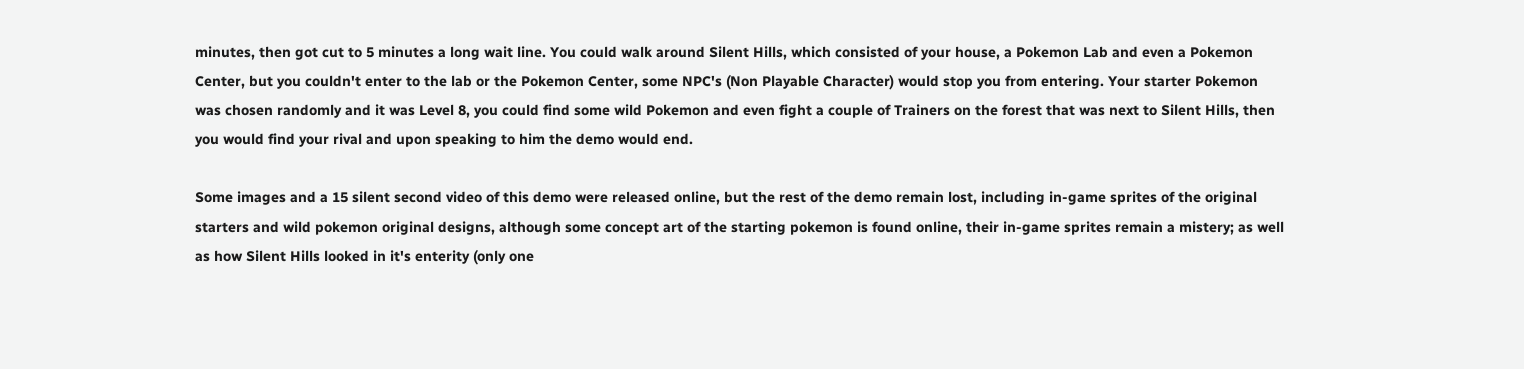minutes, then got cut to 5 minutes a long wait line. You could walk around Silent Hills, which consisted of your house, a Pokemon Lab and even a Pokemon Center, but you couldn't enter to the lab or the Pokemon Center, some NPC's (Non Playable Character) would stop you from entering. Your starter Pokemon was chosen randomly and it was Level 8, you could find some wild Pokemon and even fight a couple of Trainers on the forest that was next to Silent Hills, then you would find your rival and upon speaking to him the demo would end.

Some images and a 15 silent second video of this demo were released online, but the rest of the demo remain lost, including in-game sprites of the original starters and wild pokemon original designs, although some concept art of the starting pokemon is found online, their in-game sprites remain a mistery; as well as how Silent Hills looked in it's enterity (only one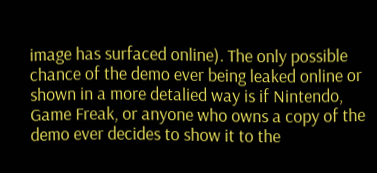image has surfaced online). The only possible chance of the demo ever being leaked online or shown in a more detalied way is if Nintendo, Game Freak, or anyone who owns a copy of the demo ever decides to show it to the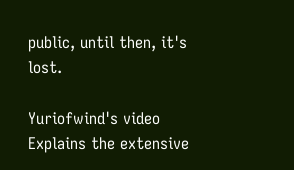public, until then, it's lost.

Yuriofwind's video Explains the extensive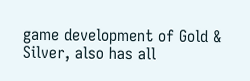game development of Gold & Silver, also has all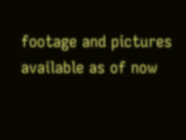footage and pictures available as of now